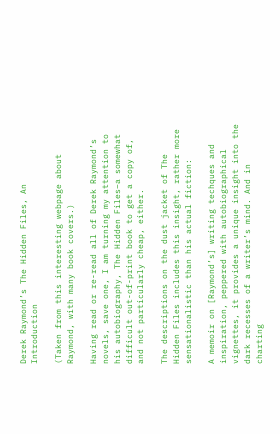Derek Raymond’s The Hidden Files, An Introduction

(Taken from this interesting webpage about Raymond, with many book covers.)

Having read or re-read all of Derek Raymond’s novels, save one, I am turning my attention to his autobiography, The Hidden Files–a somewhat difficult out-of-print book to get a copy of, and not particularly cheap, either.

The descriptions on the dust jacket of The Hidden Files includes this insight, rather more sensationalistic than his actual fiction:

A memoir on [Raymond’s] writing techques and inspiration, peppered with autobiographical vignettes, it provides a unique insight into the dark recesses of a writer’s mind. And in charting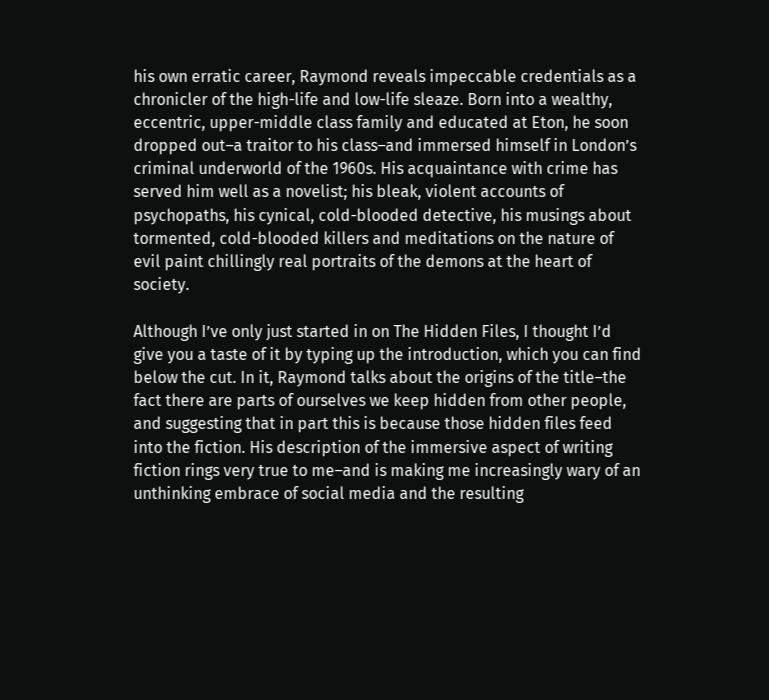his own erratic career, Raymond reveals impeccable credentials as a chronicler of the high-life and low-life sleaze. Born into a wealthy, eccentric, upper-middle class family and educated at Eton, he soon dropped out–a traitor to his class–and immersed himself in London’s criminal underworld of the 1960s. His acquaintance with crime has served him well as a novelist; his bleak, violent accounts of psychopaths, his cynical, cold-blooded detective, his musings about tormented, cold-blooded killers and meditations on the nature of evil paint chillingly real portraits of the demons at the heart of society.

Although I’ve only just started in on The Hidden Files, I thought I’d give you a taste of it by typing up the introduction, which you can find below the cut. In it, Raymond talks about the origins of the title–the fact there are parts of ourselves we keep hidden from other people, and suggesting that in part this is because those hidden files feed into the fiction. His description of the immersive aspect of writing fiction rings very true to me–and is making me increasingly wary of an unthinking embrace of social media and the resulting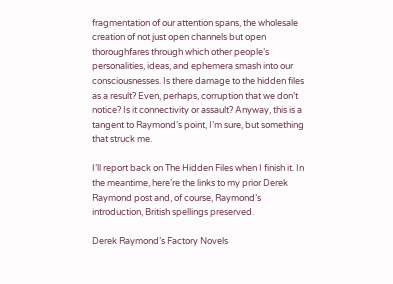fragmentation of our attention spans, the wholesale creation of not just open channels but open thoroughfares through which other people’s personalities, ideas, and ephemera smash into our consciousnesses. Is there damage to the hidden files as a result? Even, perhaps, corruption that we don’t notice? Is it connectivity or assault? Anyway, this is a tangent to Raymond’s point, I’m sure, but something that struck me.

I’ll report back on The Hidden Files when I finish it. In the meantime, here’re the links to my prior Derek Raymond post and, of course, Raymond’s introduction, British spellings preserved.

Derek Raymond’s Factory Novels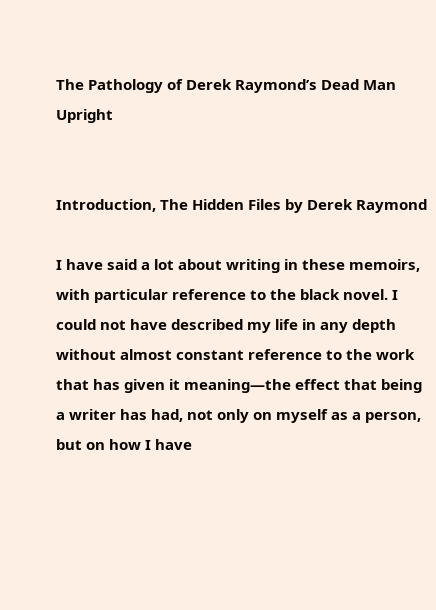The Pathology of Derek Raymond’s Dead Man Upright


Introduction, The Hidden Files by Derek Raymond

I have said a lot about writing in these memoirs, with particular reference to the black novel. I could not have described my life in any depth without almost constant reference to the work that has given it meaning—the effect that being a writer has had, not only on myself as a person, but on how I have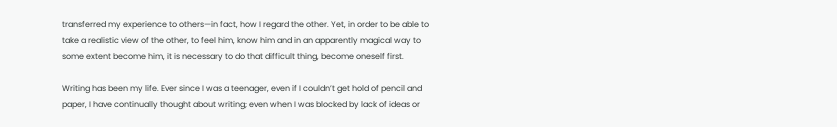transferred my experience to others—in fact, how I regard the other. Yet, in order to be able to take a realistic view of the other, to feel him, know him and in an apparently magical way to some extent become him, it is necessary to do that difficult thing, become oneself first.

Writing has been my life. Ever since I was a teenager, even if I couldn’t get hold of pencil and paper, I have continually thought about writing; even when I was blocked by lack of ideas or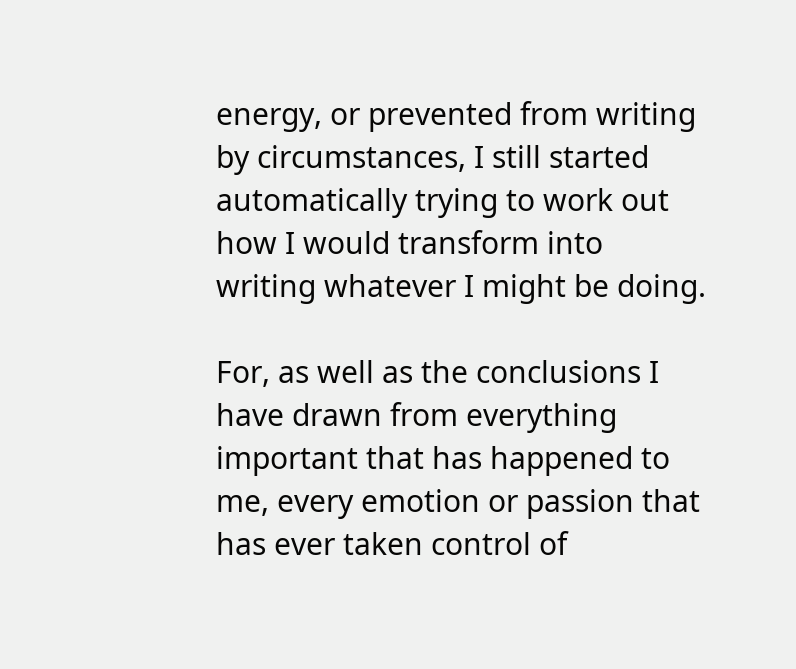energy, or prevented from writing by circumstances, I still started automatically trying to work out how I would transform into writing whatever I might be doing.

For, as well as the conclusions I have drawn from everything important that has happened to me, every emotion or passion that has ever taken control of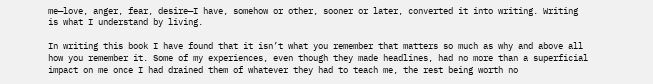me—love, anger, fear, desire—I have, somehow or other, sooner or later, converted it into writing. Writing is what I understand by living.

In writing this book I have found that it isn’t what you remember that matters so much as why and above all how you remember it. Some of my experiences, even though they made headlines, had no more than a superficial impact on me once I had drained them of whatever they had to teach me, the rest being worth no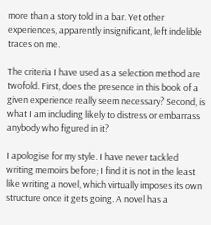more than a story told in a bar. Yet other experiences, apparently insignificant, left indelible traces on me.

The criteria I have used as a selection method are twofold. First, does the presence in this book of a given experience really seem necessary? Second, is what I am including likely to distress or embarrass anybody who figured in it?

I apologise for my style. I have never tackled writing memoirs before; I find it is not in the least like writing a novel, which virtually imposes its own structure once it gets going. A novel has a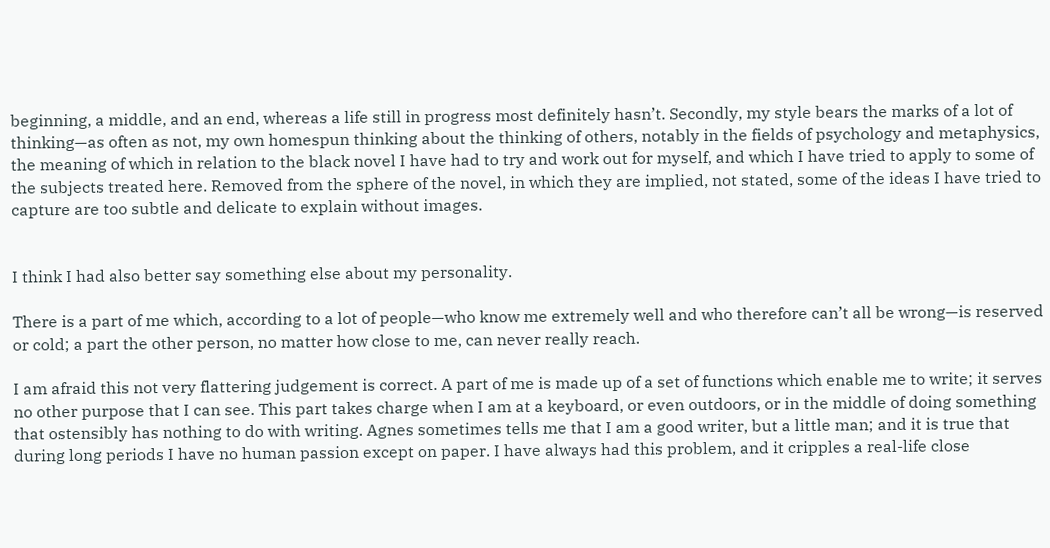beginning, a middle, and an end, whereas a life still in progress most definitely hasn’t. Secondly, my style bears the marks of a lot of thinking—as often as not, my own homespun thinking about the thinking of others, notably in the fields of psychology and metaphysics, the meaning of which in relation to the black novel I have had to try and work out for myself, and which I have tried to apply to some of the subjects treated here. Removed from the sphere of the novel, in which they are implied, not stated, some of the ideas I have tried to capture are too subtle and delicate to explain without images.


I think I had also better say something else about my personality.

There is a part of me which, according to a lot of people—who know me extremely well and who therefore can’t all be wrong—is reserved or cold; a part the other person, no matter how close to me, can never really reach.

I am afraid this not very flattering judgement is correct. A part of me is made up of a set of functions which enable me to write; it serves no other purpose that I can see. This part takes charge when I am at a keyboard, or even outdoors, or in the middle of doing something that ostensibly has nothing to do with writing. Agnes sometimes tells me that I am a good writer, but a little man; and it is true that during long periods I have no human passion except on paper. I have always had this problem, and it cripples a real-life close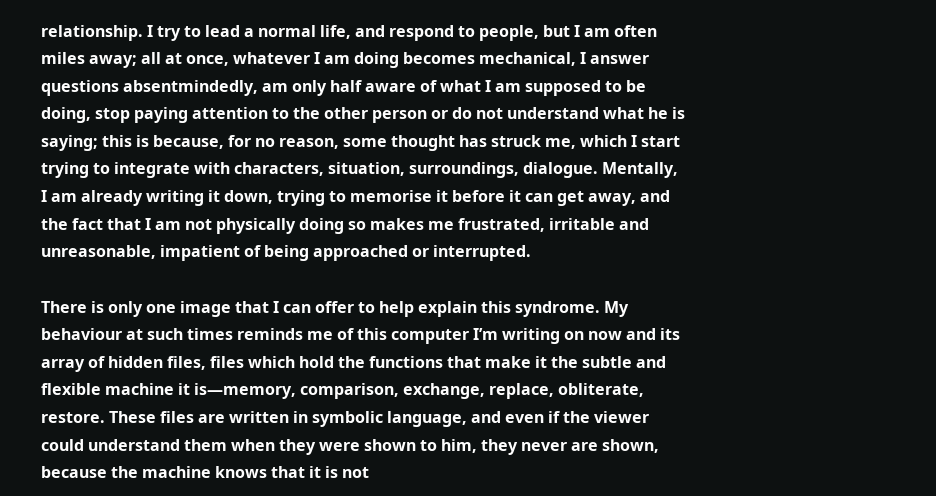relationship. I try to lead a normal life, and respond to people, but I am often miles away; all at once, whatever I am doing becomes mechanical, I answer questions absentmindedly, am only half aware of what I am supposed to be doing, stop paying attention to the other person or do not understand what he is saying; this is because, for no reason, some thought has struck me, which I start trying to integrate with characters, situation, surroundings, dialogue. Mentally, I am already writing it down, trying to memorise it before it can get away, and the fact that I am not physically doing so makes me frustrated, irritable and unreasonable, impatient of being approached or interrupted.

There is only one image that I can offer to help explain this syndrome. My behaviour at such times reminds me of this computer I’m writing on now and its array of hidden files, files which hold the functions that make it the subtle and flexible machine it is—memory, comparison, exchange, replace, obliterate, restore. These files are written in symbolic language, and even if the viewer could understand them when they were shown to him, they never are shown, because the machine knows that it is not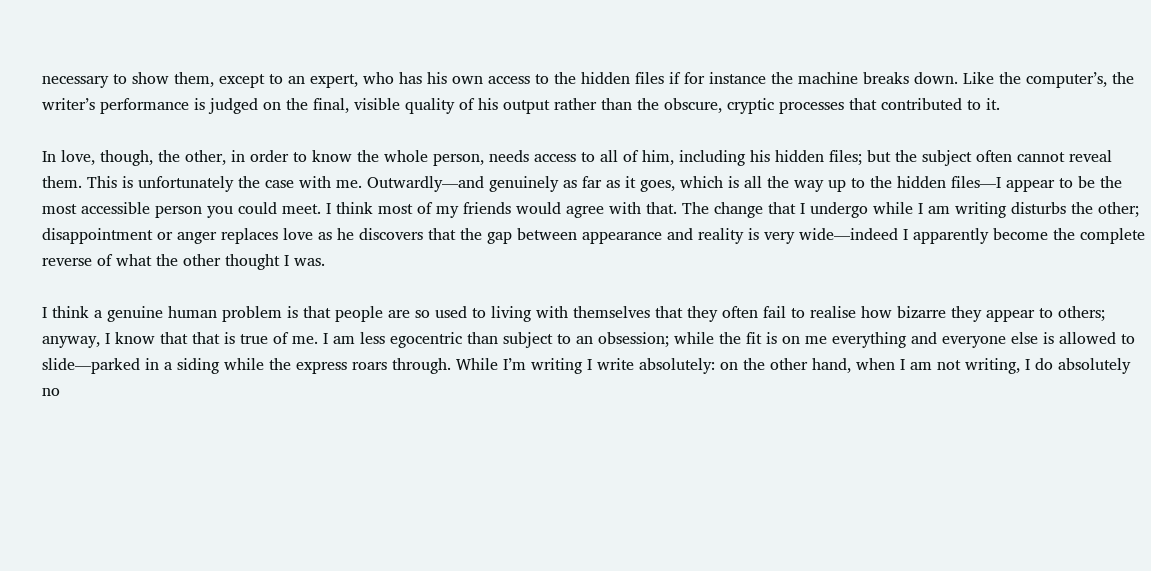necessary to show them, except to an expert, who has his own access to the hidden files if for instance the machine breaks down. Like the computer’s, the writer’s performance is judged on the final, visible quality of his output rather than the obscure, cryptic processes that contributed to it.

In love, though, the other, in order to know the whole person, needs access to all of him, including his hidden files; but the subject often cannot reveal them. This is unfortunately the case with me. Outwardly—and genuinely as far as it goes, which is all the way up to the hidden files—I appear to be the most accessible person you could meet. I think most of my friends would agree with that. The change that I undergo while I am writing disturbs the other; disappointment or anger replaces love as he discovers that the gap between appearance and reality is very wide—indeed I apparently become the complete reverse of what the other thought I was.

I think a genuine human problem is that people are so used to living with themselves that they often fail to realise how bizarre they appear to others; anyway, I know that that is true of me. I am less egocentric than subject to an obsession; while the fit is on me everything and everyone else is allowed to slide—parked in a siding while the express roars through. While I’m writing I write absolutely: on the other hand, when I am not writing, I do absolutely no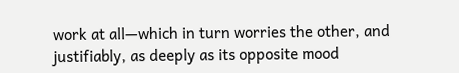work at all—which in turn worries the other, and justifiably, as deeply as its opposite mood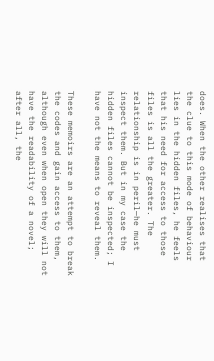does. When the other realises that the clue to this mode of behaviour lies in the hidden files, he feels that his need for access to those files is all the greater. The relationship is in peril—he must inspect them. But in my case the hidden files cannot be inspected; I have not the means to reveal them.

These memoirs are an attempt to break the codes and gain access to them, although even when open they will not have the readability of a novel; after all, the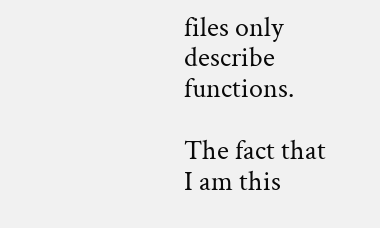files only describe functions.

The fact that I am this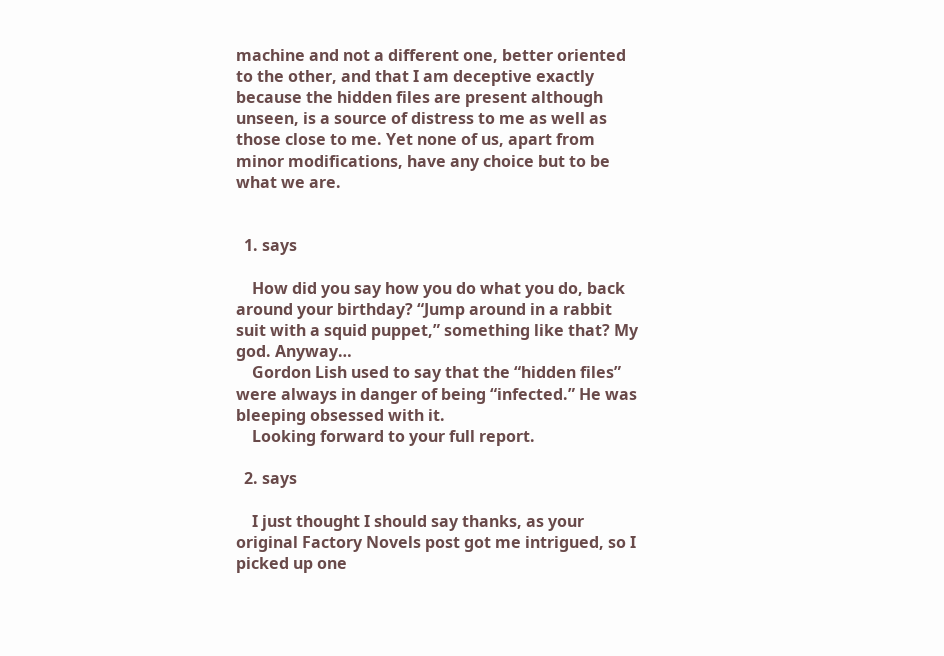machine and not a different one, better oriented to the other, and that I am deceptive exactly because the hidden files are present although unseen, is a source of distress to me as well as those close to me. Yet none of us, apart from minor modifications, have any choice but to be what we are.


  1. says

    How did you say how you do what you do, back around your birthday? “Jump around in a rabbit suit with a squid puppet,” something like that? My god. Anyway…
    Gordon Lish used to say that the “hidden files” were always in danger of being “infected.” He was bleeping obsessed with it.
    Looking forward to your full report.

  2. says

    I just thought I should say thanks, as your original Factory Novels post got me intrigued, so I picked up one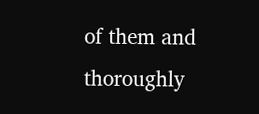of them and thoroughly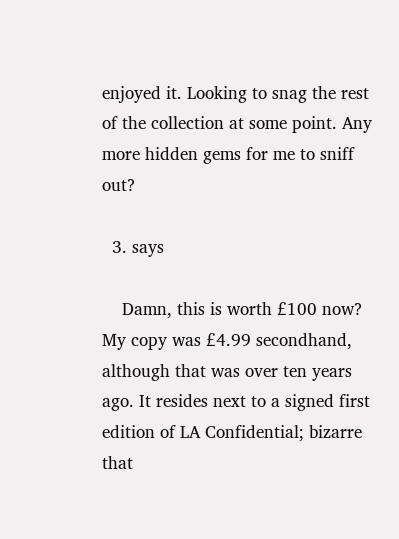enjoyed it. Looking to snag the rest of the collection at some point. Any more hidden gems for me to sniff out?

  3. says

    Damn, this is worth £100 now? My copy was £4.99 secondhand, although that was over ten years ago. It resides next to a signed first edition of LA Confidential; bizarre that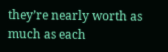they’re nearly worth as much as each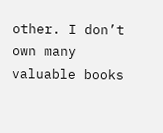other. I don’t own many valuable books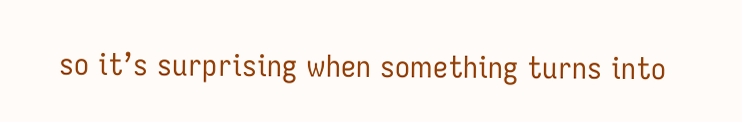so it’s surprising when something turns into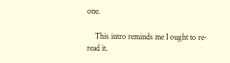one.

    This intro reminds me I ought to re-read it.